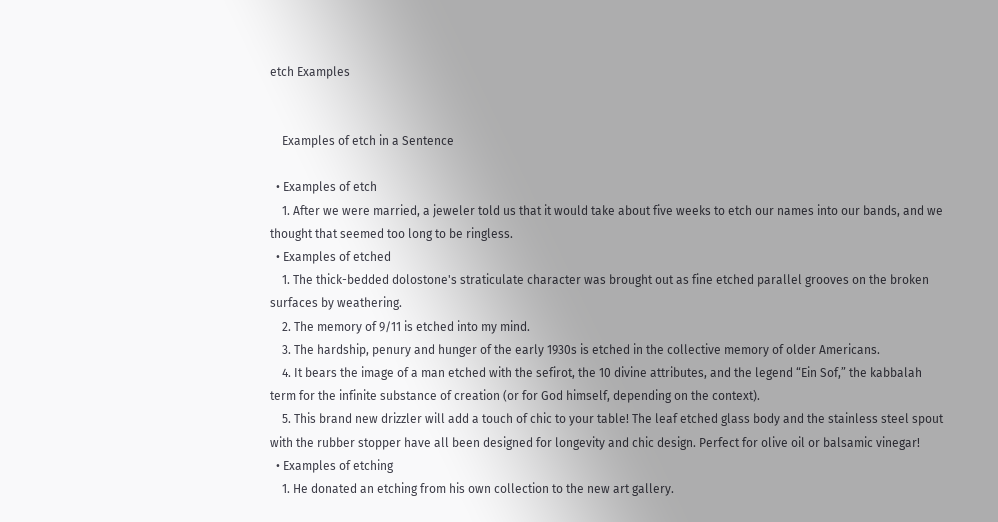etch Examples


    Examples of etch in a Sentence

  • Examples of etch
    1. After we were married, a jeweler told us that it would take about five weeks to etch our names into our bands, and we thought that seemed too long to be ringless.
  • Examples of etched
    1. The thick-bedded dolostone's straticulate character was brought out as fine etched parallel grooves on the broken surfaces by weathering.
    2. The memory of 9/11 is etched into my mind.
    3. The hardship, penury and hunger of the early 1930s is etched in the collective memory of older Americans.
    4. It bears the image of a man etched with the sefirot, the 10 divine attributes, and the legend “Ein Sof,” the kabbalah term for the infinite substance of creation (or for God himself, depending on the context).
    5. This brand new drizzler will add a touch of chic to your table! The leaf etched glass body and the stainless steel spout with the rubber stopper have all been designed for longevity and chic design. Perfect for olive oil or balsamic vinegar!
  • Examples of etching
    1. He donated an etching from his own collection to the new art gallery.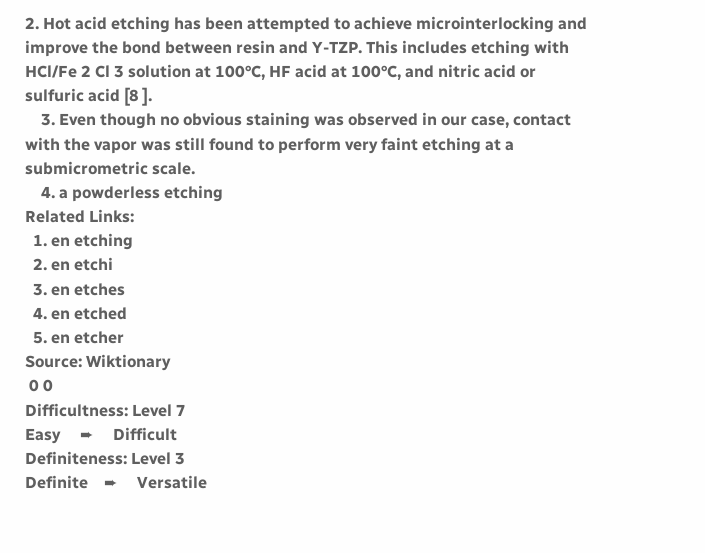2. Hot acid etching has been attempted to achieve microinterlocking and improve the bond between resin and Y-TZP. This includes etching with HCl/Fe 2 Cl 3 solution at 100°C, HF acid at 100°C, and nitric acid or sulfuric acid [8 ].
    3. Even though no obvious staining was observed in our case, contact with the vapor was still found to perform very faint etching at a submicrometric scale.
    4. a powderless etching
Related Links:
  1. en etching
  2. en etchi
  3. en etches
  4. en etched
  5. en etcher
Source: Wiktionary
 0 0
Difficultness: Level 7
Easy     ➨     Difficult
Definiteness: Level 3
Definite    ➨     Versatile